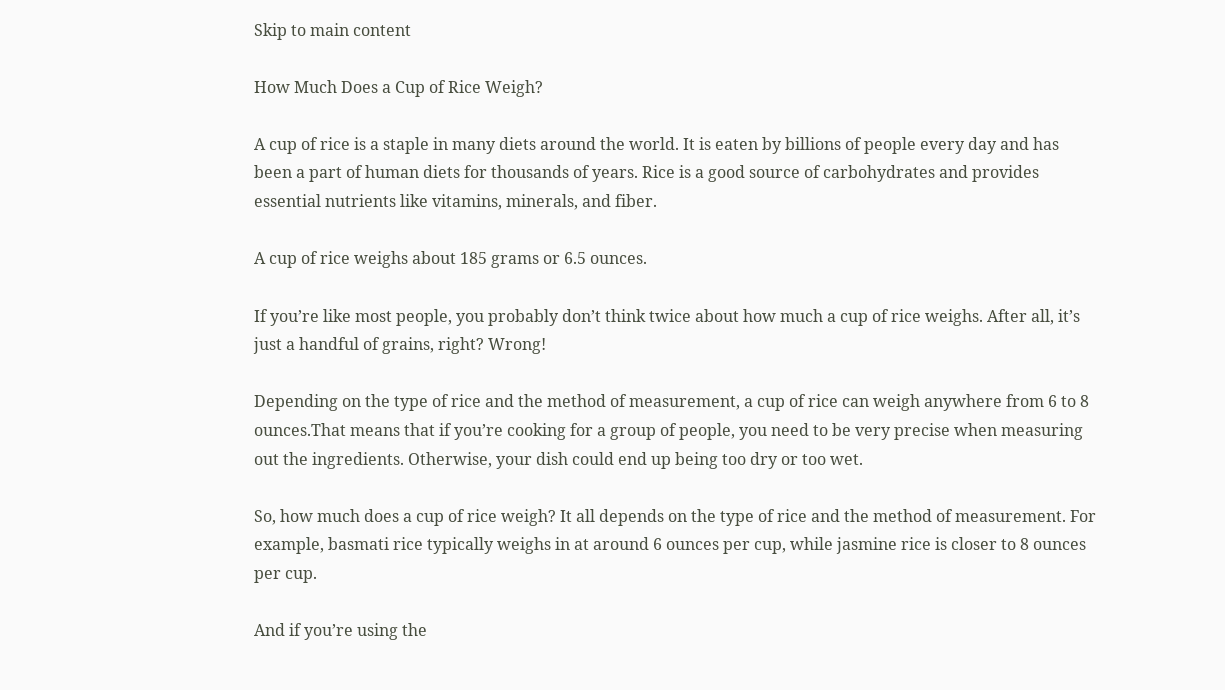Skip to main content

How Much Does a Cup of Rice Weigh?

A cup of rice is a staple in many diets around the world. It is eaten by billions of people every day and has been a part of human diets for thousands of years. Rice is a good source of carbohydrates and provides essential nutrients like vitamins, minerals, and fiber.

A cup of rice weighs about 185 grams or 6.5 ounces.

If you’re like most people, you probably don’t think twice about how much a cup of rice weighs. After all, it’s just a handful of grains, right? Wrong!

Depending on the type of rice and the method of measurement, a cup of rice can weigh anywhere from 6 to 8 ounces.That means that if you’re cooking for a group of people, you need to be very precise when measuring out the ingredients. Otherwise, your dish could end up being too dry or too wet.

So, how much does a cup of rice weigh? It all depends on the type of rice and the method of measurement. For example, basmati rice typically weighs in at around 6 ounces per cup, while jasmine rice is closer to 8 ounces per cup.

And if you’re using the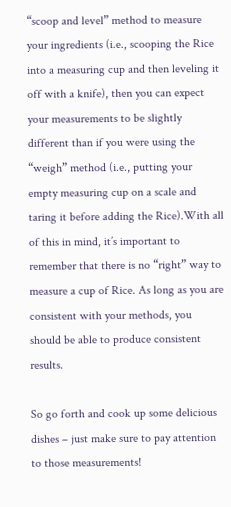“scoop and level” method to measure your ingredients (i.e., scooping the Rice into a measuring cup and then leveling it off with a knife), then you can expect your measurements to be slightly different than if you were using the “weigh” method (i.e., putting your empty measuring cup on a scale and taring it before adding the Rice).With all of this in mind, it’s important to remember that there is no “right” way to measure a cup of Rice. As long as you are consistent with your methods, you should be able to produce consistent results.

So go forth and cook up some delicious dishes – just make sure to pay attention to those measurements!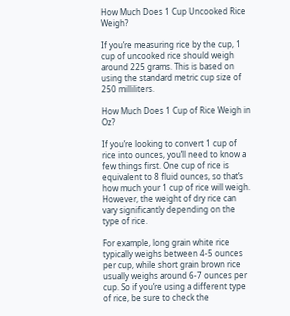How Much Does 1 Cup Uncooked Rice Weigh?

If you’re measuring rice by the cup, 1 cup of uncooked rice should weigh around 225 grams. This is based on using the standard metric cup size of 250 milliliters.

How Much Does 1 Cup of Rice Weigh in Oz?

If you’re looking to convert 1 cup of rice into ounces, you’ll need to know a few things first. One cup of rice is equivalent to 8 fluid ounces, so that’s how much your 1 cup of rice will weigh. However, the weight of dry rice can vary significantly depending on the type of rice.

For example, long grain white rice typically weighs between 4-5 ounces per cup, while short grain brown rice usually weighs around 6-7 ounces per cup. So if you’re using a different type of rice, be sure to check the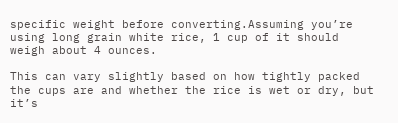specific weight before converting.Assuming you’re using long grain white rice, 1 cup of it should weigh about 4 ounces.

This can vary slightly based on how tightly packed the cups are and whether the rice is wet or dry, but it’s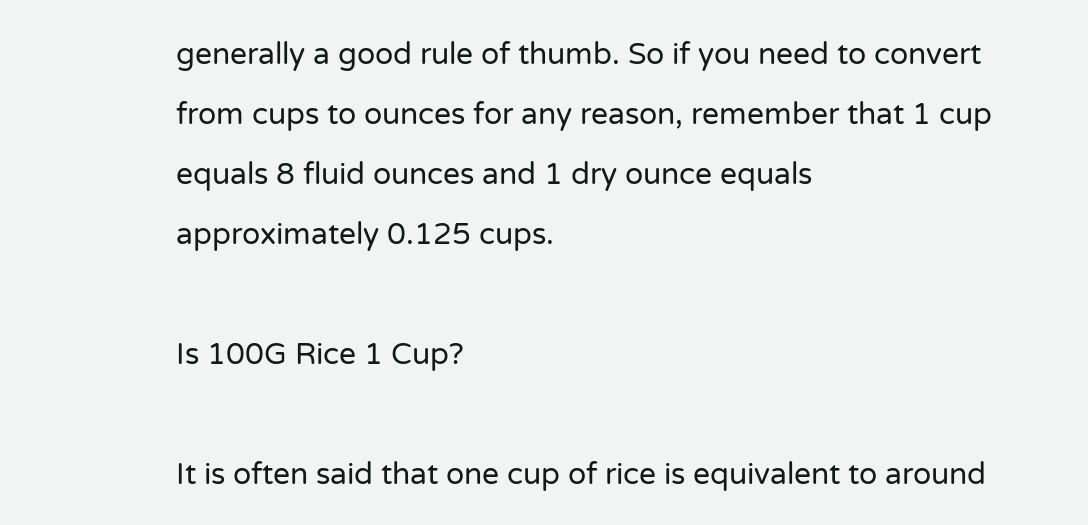generally a good rule of thumb. So if you need to convert from cups to ounces for any reason, remember that 1 cup equals 8 fluid ounces and 1 dry ounce equals approximately 0.125 cups.

Is 100G Rice 1 Cup?

It is often said that one cup of rice is equivalent to around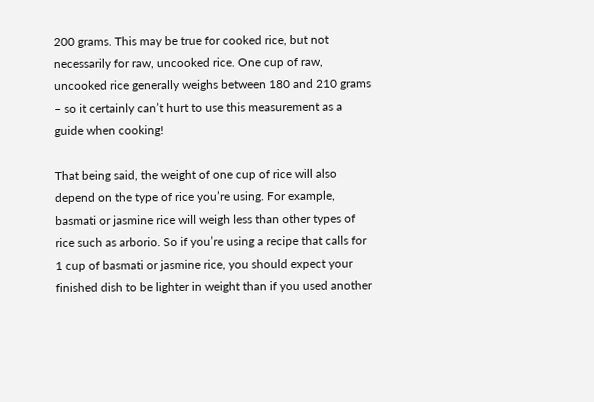200 grams. This may be true for cooked rice, but not necessarily for raw, uncooked rice. One cup of raw, uncooked rice generally weighs between 180 and 210 grams – so it certainly can’t hurt to use this measurement as a guide when cooking!

That being said, the weight of one cup of rice will also depend on the type of rice you’re using. For example, basmati or jasmine rice will weigh less than other types of rice such as arborio. So if you’re using a recipe that calls for 1 cup of basmati or jasmine rice, you should expect your finished dish to be lighter in weight than if you used another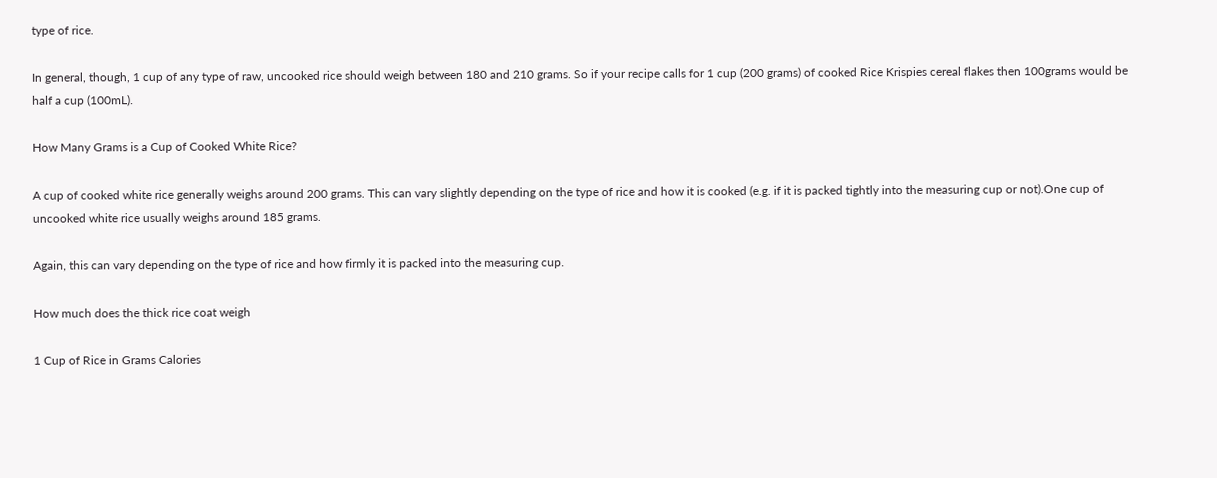type of rice.

In general, though, 1 cup of any type of raw, uncooked rice should weigh between 180 and 210 grams. So if your recipe calls for 1 cup (200 grams) of cooked Rice Krispies cereal flakes then 100grams would be half a cup (100mL).

How Many Grams is a Cup of Cooked White Rice?

A cup of cooked white rice generally weighs around 200 grams. This can vary slightly depending on the type of rice and how it is cooked (e.g. if it is packed tightly into the measuring cup or not).One cup of uncooked white rice usually weighs around 185 grams.

Again, this can vary depending on the type of rice and how firmly it is packed into the measuring cup.

How much does the thick rice coat weigh

1 Cup of Rice in Grams Calories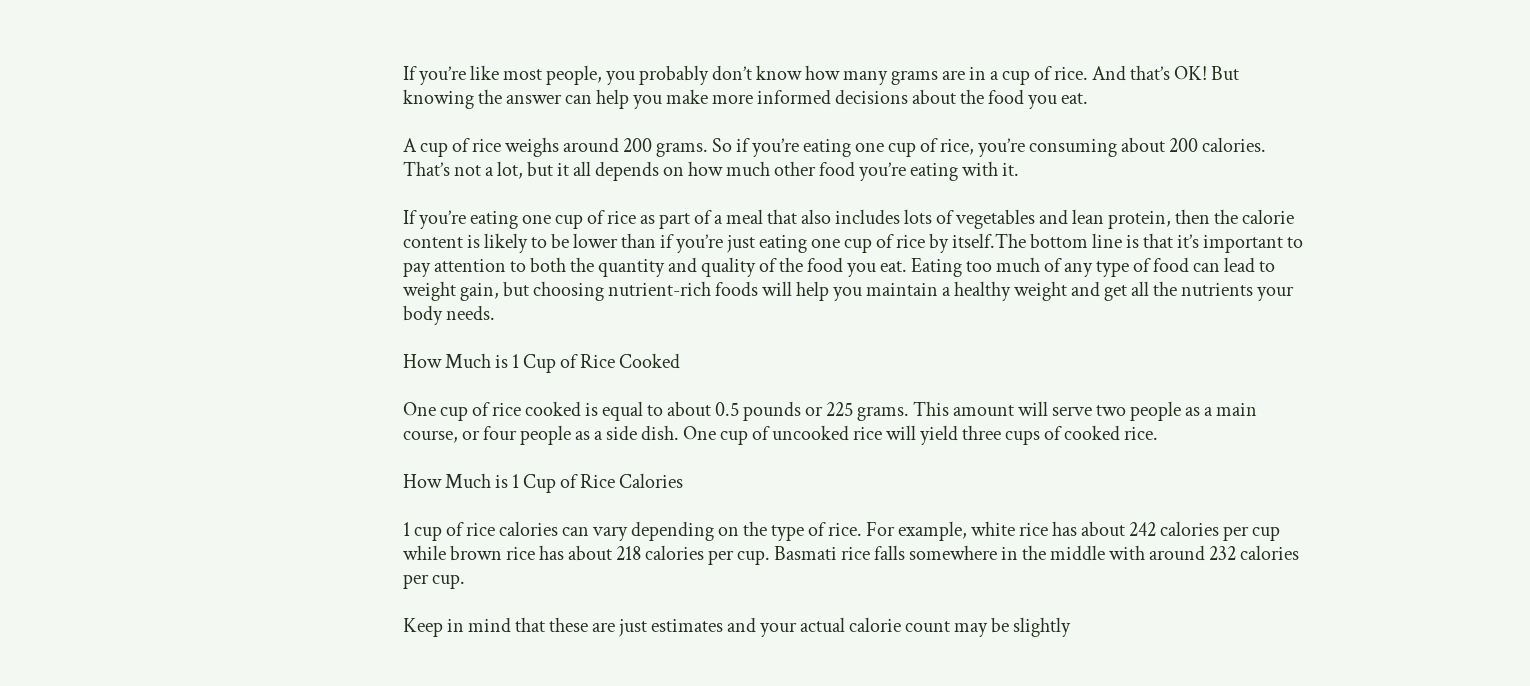If you’re like most people, you probably don’t know how many grams are in a cup of rice. And that’s OK! But knowing the answer can help you make more informed decisions about the food you eat.

A cup of rice weighs around 200 grams. So if you’re eating one cup of rice, you’re consuming about 200 calories. That’s not a lot, but it all depends on how much other food you’re eating with it.

If you’re eating one cup of rice as part of a meal that also includes lots of vegetables and lean protein, then the calorie content is likely to be lower than if you’re just eating one cup of rice by itself.The bottom line is that it’s important to pay attention to both the quantity and quality of the food you eat. Eating too much of any type of food can lead to weight gain, but choosing nutrient-rich foods will help you maintain a healthy weight and get all the nutrients your body needs.

How Much is 1 Cup of Rice Cooked

One cup of rice cooked is equal to about 0.5 pounds or 225 grams. This amount will serve two people as a main course, or four people as a side dish. One cup of uncooked rice will yield three cups of cooked rice.

How Much is 1 Cup of Rice Calories

1 cup of rice calories can vary depending on the type of rice. For example, white rice has about 242 calories per cup while brown rice has about 218 calories per cup. Basmati rice falls somewhere in the middle with around 232 calories per cup.

Keep in mind that these are just estimates and your actual calorie count may be slightly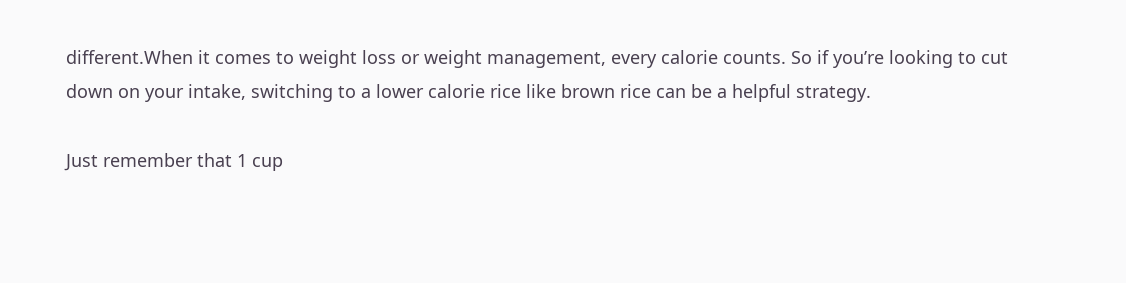different.When it comes to weight loss or weight management, every calorie counts. So if you’re looking to cut down on your intake, switching to a lower calorie rice like brown rice can be a helpful strategy.

Just remember that 1 cup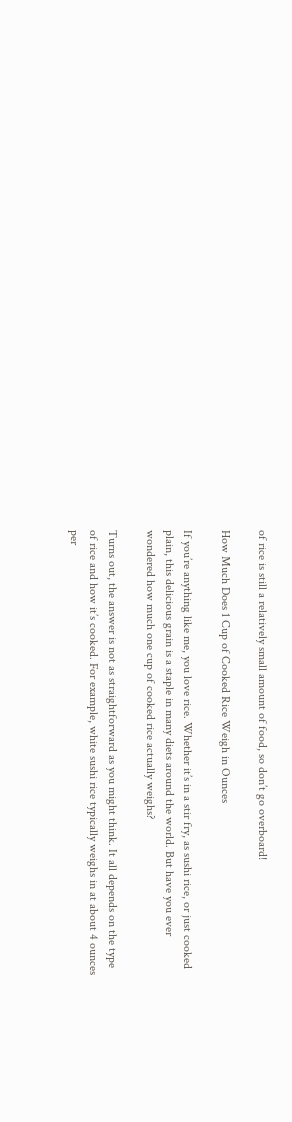of rice is still a relatively small amount of food, so don’t go overboard!

How Much Does 1 Cup of Cooked Rice Weigh in Ounces

If you’re anything like me, you love rice. Whether it’s in a stir fry, as sushi rice, or just cooked plain, this delicious grain is a staple in many diets around the world. But have you ever wondered how much one cup of cooked rice actually weighs?

Turns out, the answer is not as straightforward as you might think. It all depends on the type of rice and how it’s cooked. For example, white sushi rice typically weighs in at about 4 ounces per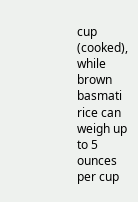cup (cooked), while brown basmati rice can weigh up to 5 ounces per cup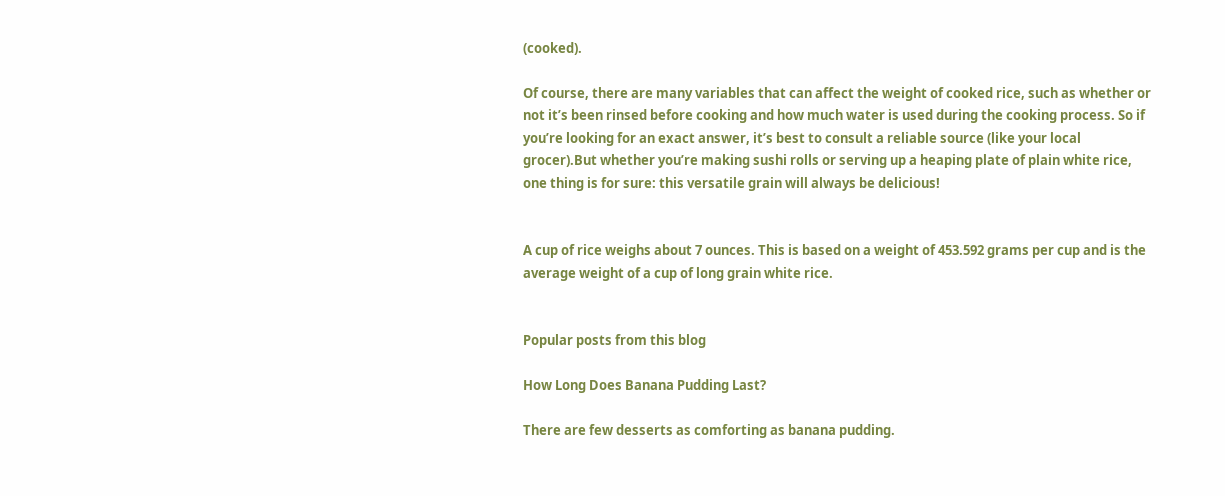(cooked).

Of course, there are many variables that can affect the weight of cooked rice, such as whether or not it’s been rinsed before cooking and how much water is used during the cooking process. So if you’re looking for an exact answer, it’s best to consult a reliable source (like your local grocer).But whether you’re making sushi rolls or serving up a heaping plate of plain white rice, one thing is for sure: this versatile grain will always be delicious!


A cup of rice weighs about 7 ounces. This is based on a weight of 453.592 grams per cup and is the average weight of a cup of long grain white rice.


Popular posts from this blog

How Long Does Banana Pudding Last?

There are few desserts as comforting as banana pudding.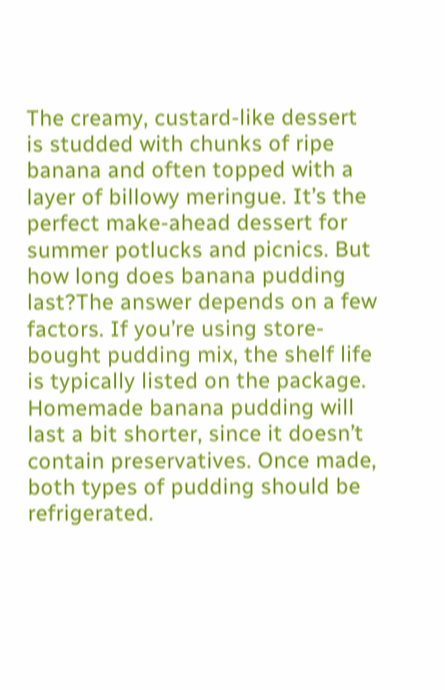The creamy, custard-like dessert is studded with chunks of ripe banana and often topped with a layer of billowy meringue. It’s the perfect make-ahead dessert for summer potlucks and picnics. But how long does banana pudding last?The answer depends on a few factors. If you’re using store-bought pudding mix, the shelf life is typically listed on the package. Homemade banana pudding will last a bit shorter, since it doesn’t contain preservatives. Once made, both types of pudding should be refrigerated.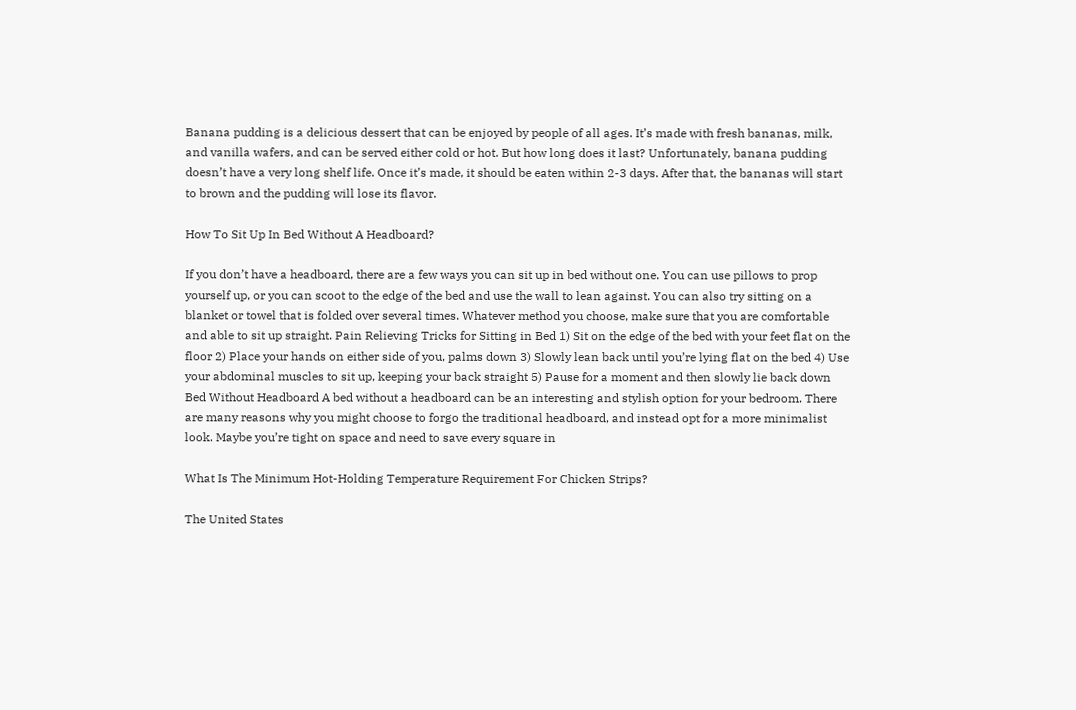Banana pudding is a delicious dessert that can be enjoyed by people of all ages. It’s made with fresh bananas, milk, and vanilla wafers, and can be served either cold or hot. But how long does it last? Unfortunately, banana pudding doesn’t have a very long shelf life. Once it’s made, it should be eaten within 2-3 days. After that, the bananas will start to brown and the pudding will lose its flavor.

How To Sit Up In Bed Without A Headboard?

If you don’t have a headboard, there are a few ways you can sit up in bed without one. You can use pillows to prop yourself up, or you can scoot to the edge of the bed and use the wall to lean against. You can also try sitting on a blanket or towel that is folded over several times. Whatever method you choose, make sure that you are comfortable and able to sit up straight. Pain Relieving Tricks for Sitting in Bed 1) Sit on the edge of the bed with your feet flat on the floor 2) Place your hands on either side of you, palms down 3) Slowly lean back until you’re lying flat on the bed 4) Use your abdominal muscles to sit up, keeping your back straight 5) Pause for a moment and then slowly lie back down Bed Without Headboard A bed without a headboard can be an interesting and stylish option for your bedroom. There are many reasons why you might choose to forgo the traditional headboard, and instead opt for a more minimalist look. Maybe you’re tight on space and need to save every square in

What Is The Minimum Hot-Holding Temperature Requirement For Chicken Strips?

The United States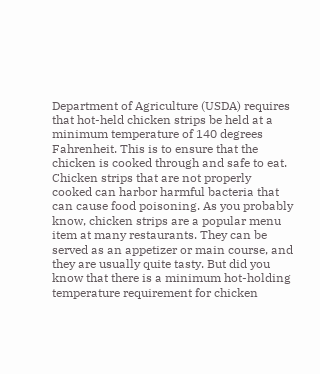Department of Agriculture (USDA) requires that hot-held chicken strips be held at a minimum temperature of 140 degrees Fahrenheit. This is to ensure that the chicken is cooked through and safe to eat. Chicken strips that are not properly cooked can harbor harmful bacteria that can cause food poisoning. As you probably know, chicken strips are a popular menu item at many restaurants. They can be served as an appetizer or main course, and they are usually quite tasty. But did you know that there is a minimum hot-holding temperature requirement for chicken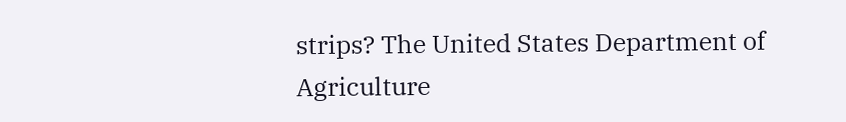strips? The United States Department of Agriculture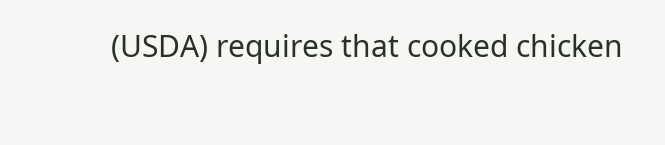(USDA) requires that cooked chicken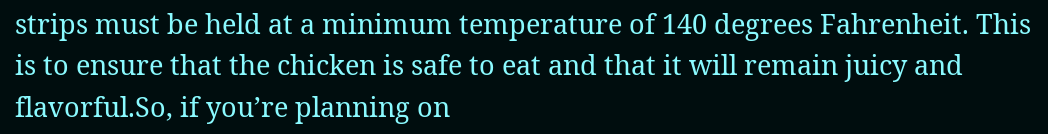strips must be held at a minimum temperature of 140 degrees Fahrenheit. This is to ensure that the chicken is safe to eat and that it will remain juicy and flavorful.So, if you’re planning on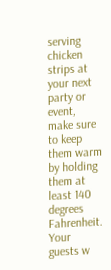serving chicken strips at your next party or event, make sure to keep them warm by holding them at least 140 degrees Fahrenheit. Your guests w